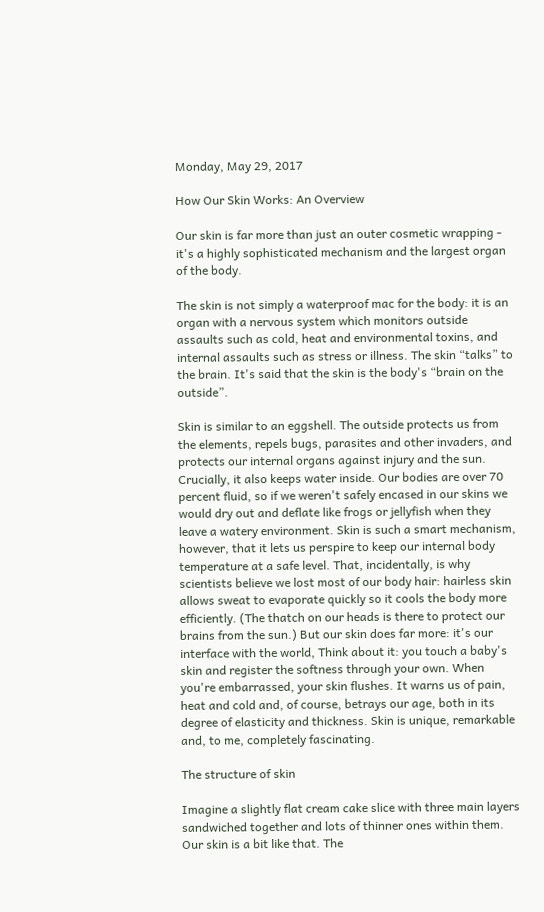Monday, May 29, 2017

How Our Skin Works: An Overview

Our skin is far more than just an outer cosmetic wrapping - it's a highly sophisticated mechanism and the largest organ of the body.

The skin is not simply a waterproof mac for the body: it is an organ with a nervous system which monitors outside assaults such as cold, heat and environmental toxins, and internal assaults such as stress or illness. The skin “talks” to the brain. It's said that the skin is the body's “brain on the outside”.

Skin is similar to an eggshell. The outside protects us from the elements, repels bugs, parasites and other invaders, and protects our internal organs against injury and the sun. Crucially, it also keeps water inside. Our bodies are over 70 percent fluid, so if we weren't safely encased in our skins we would dry out and deflate like frogs or jellyfish when they leave a watery environment. Skin is such a smart mechanism, however, that it lets us perspire to keep our internal body temperature at a safe level. That, incidentally, is why scientists believe we lost most of our body hair: hairless skin allows sweat to evaporate quickly so it cools the body more efficiently. (The thatch on our heads is there to protect our brains from the sun.) But our skin does far more: it's our interface with the world, Think about it: you touch a baby's skin and register the softness through your own. When you're embarrassed, your skin flushes. It warns us of pain, heat and cold and, of course, betrays our age, both in its degree of elasticity and thickness. Skin is unique, remarkable and, to me, completely fascinating.

The structure of skin

Imagine a slightly flat cream cake slice with three main layers sandwiched together and lots of thinner ones within them. Our skin is a bit like that. The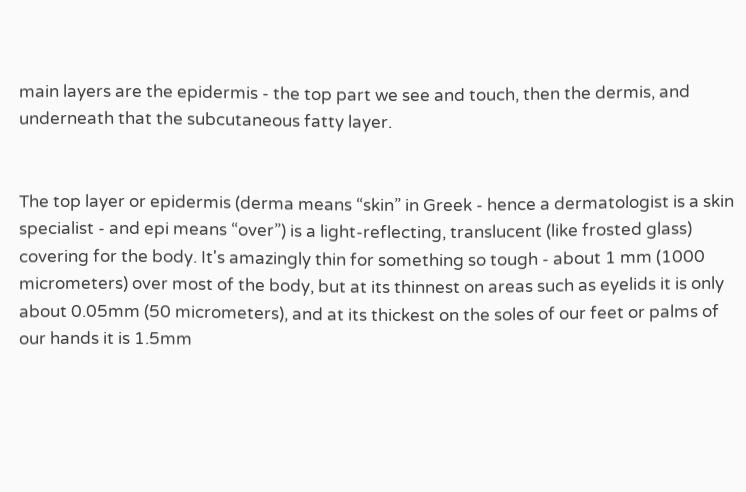main layers are the epidermis - the top part we see and touch, then the dermis, and underneath that the subcutaneous fatty layer.


The top layer or epidermis (derma means “skin” in Greek - hence a dermatologist is a skin specialist - and epi means “over”) is a light-reflecting, translucent (like frosted glass) covering for the body. It's amazingly thin for something so tough - about 1 mm (1000 micrometers) over most of the body, but at its thinnest on areas such as eyelids it is only about 0.05mm (50 micrometers), and at its thickest on the soles of our feet or palms of our hands it is 1.5mm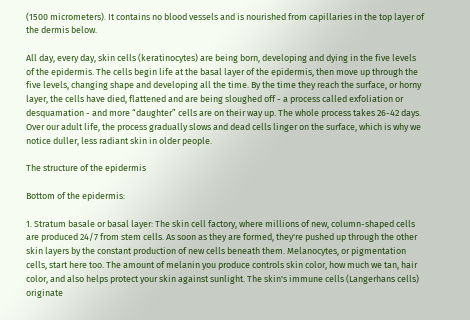(1500 micrometers). It contains no blood vessels and is nourished from capillaries in the top layer of the dermis below.

All day, every day, skin cells (keratinocytes) are being born, developing and dying in the five levels of the epidermis. The cells begin life at the basal layer of the epidermis, then move up through the five levels, changing shape and developing all the time. By the time they reach the surface, or horny layer, the cells have died, flattened and are being sloughed off - a process called exfoliation or desquamation - and more “daughter” cells are on their way up. The whole process takes 26-42 days. Over our adult life, the process gradually slows and dead cells linger on the surface, which is why we notice duller, less radiant skin in older people.

The structure of the epidermis

Bottom of the epidermis:

1. Stratum basale or basal layer: The skin cell factory, where millions of new, column-shaped cells are produced 24/7 from stem cells. As soon as they are formed, they're pushed up through the other skin layers by the constant production of new cells beneath them. Melanocytes, or pigmentation cells, start here too. The amount of melanin you produce controls skin color, how much we tan, hair color, and also helps protect your skin against sunlight. The skin's immune cells (Langerhans cells) originate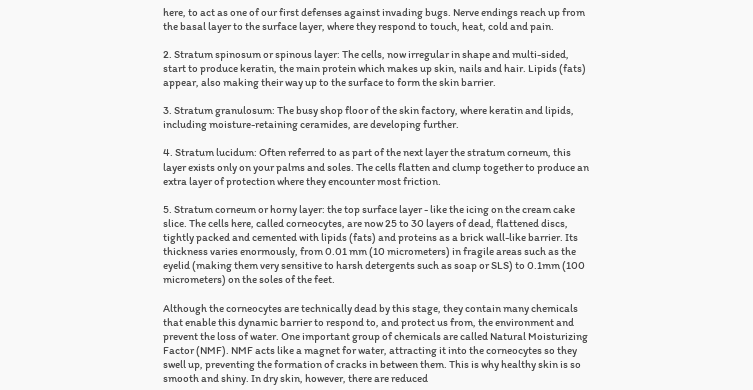here, to act as one of our first defenses against invading bugs. Nerve endings reach up from the basal layer to the surface layer, where they respond to touch, heat, cold and pain.

2. Stratum spinosum or spinous layer: The cells, now irregular in shape and multi-sided, start to produce keratin, the main protein which makes up skin, nails and hair. Lipids (fats) appear, also making their way up to the surface to form the skin barrier.

3. Stratum granulosum: The busy shop floor of the skin factory, where keratin and lipids, including moisture-retaining ceramides, are developing further.

4. Stratum lucidum: Often referred to as part of the next layer the stratum corneum, this layer exists only on your palms and soles. The cells flatten and clump together to produce an extra layer of protection where they encounter most friction.

5. Stratum corneum or horny layer: the top surface layer - like the icing on the cream cake slice. The cells here, called corneocytes, are now 25 to 30 layers of dead, flattened discs, tightly packed and cemented with lipids (fats) and proteins as a brick wall-like barrier. Its thickness varies enormously, from 0.01 mm (10 micrometers) in fragile areas such as the eyelid (making them very sensitive to harsh detergents such as soap or SLS) to 0.1mm (100 micrometers) on the soles of the feet.

Although the corneocytes are technically dead by this stage, they contain many chemicals that enable this dynamic barrier to respond to, and protect us from, the environment and prevent the loss of water. One important group of chemicals are called Natural Moisturizing Factor (NMF). NMF acts like a magnet for water, attracting it into the corneocytes so they swell up, preventing the formation of cracks in between them. This is why healthy skin is so smooth and shiny. In dry skin, however, there are reduced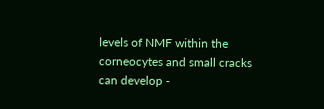levels of NMF within the corneocytes and small cracks can develop -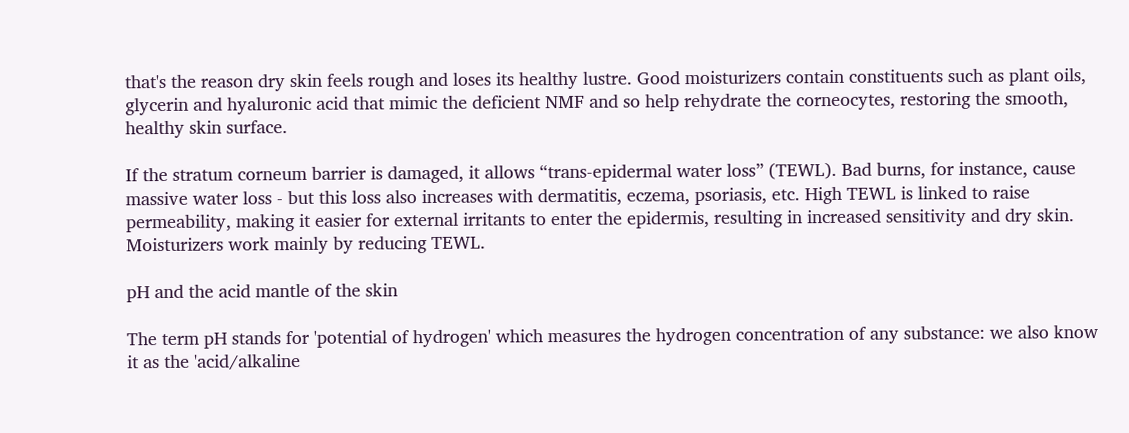that's the reason dry skin feels rough and loses its healthy lustre. Good moisturizers contain constituents such as plant oils, glycerin and hyaluronic acid that mimic the deficient NMF and so help rehydrate the corneocytes, restoring the smooth, healthy skin surface.

If the stratum corneum barrier is damaged, it allows “trans-epidermal water loss” (TEWL). Bad burns, for instance, cause massive water loss - but this loss also increases with dermatitis, eczema, psoriasis, etc. High TEWL is linked to raise permeability, making it easier for external irritants to enter the epidermis, resulting in increased sensitivity and dry skin. Moisturizers work mainly by reducing TEWL.

pH and the acid mantle of the skin

The term pH stands for 'potential of hydrogen' which measures the hydrogen concentration of any substance: we also know it as the 'acid/alkaline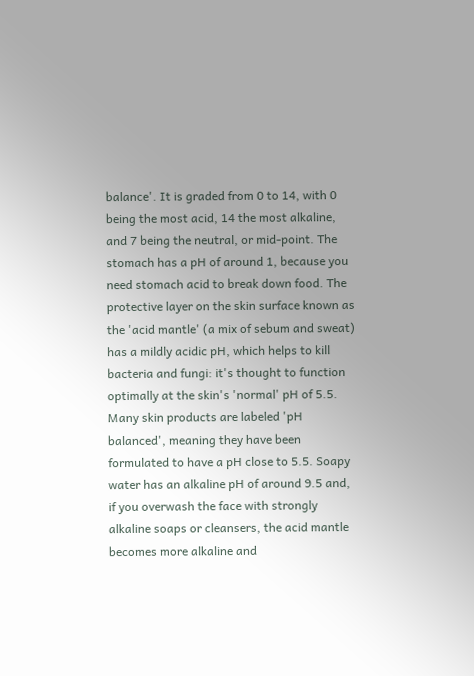balance'. It is graded from 0 to 14, with 0 being the most acid, 14 the most alkaline, and 7 being the neutral, or mid-point. The stomach has a pH of around 1, because you need stomach acid to break down food. The protective layer on the skin surface known as the 'acid mantle' (a mix of sebum and sweat) has a mildly acidic pH, which helps to kill bacteria and fungi: it's thought to function optimally at the skin's 'normal' pH of 5.5. Many skin products are labeled 'pH balanced', meaning they have been formulated to have a pH close to 5.5. Soapy water has an alkaline pH of around 9.5 and, if you overwash the face with strongly alkaline soaps or cleansers, the acid mantle becomes more alkaline and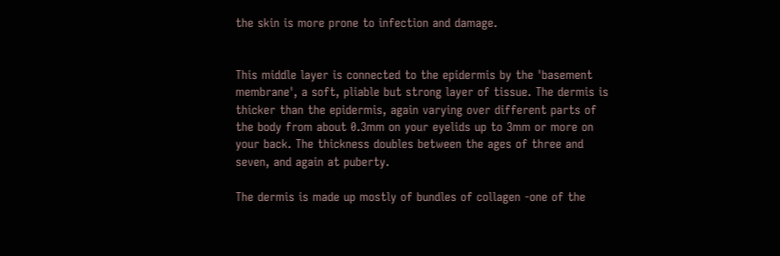the skin is more prone to infection and damage.


This middle layer is connected to the epidermis by the 'basement membrane', a soft, pliable but strong layer of tissue. The dermis is thicker than the epidermis, again varying over different parts of the body from about 0.3mm on your eyelids up to 3mm or more on your back. The thickness doubles between the ages of three and seven, and again at puberty.

The dermis is made up mostly of bundles of collagen -one of the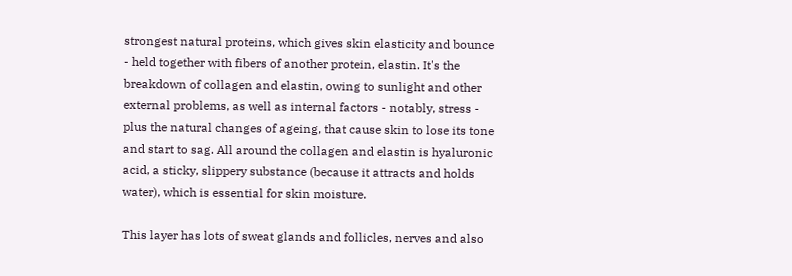strongest natural proteins, which gives skin elasticity and bounce - held together with fibers of another protein, elastin. It's the breakdown of collagen and elastin, owing to sunlight and other external problems, as well as internal factors - notably, stress - plus the natural changes of ageing, that cause skin to lose its tone and start to sag. All around the collagen and elastin is hyaluronic acid, a sticky, slippery substance (because it attracts and holds water), which is essential for skin moisture.

This layer has lots of sweat glands and follicles, nerves and also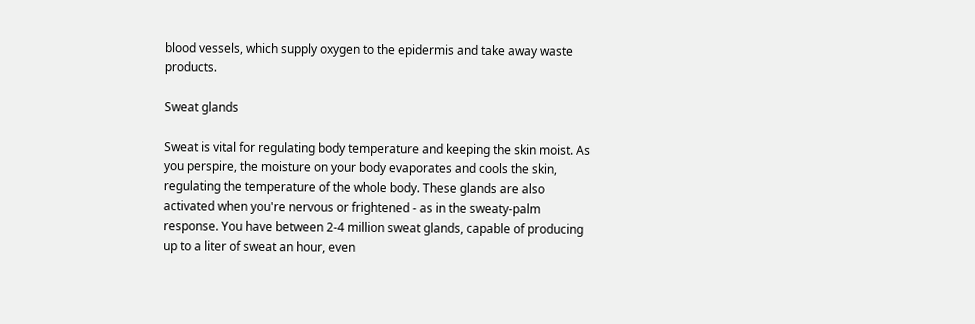blood vessels, which supply oxygen to the epidermis and take away waste products.

Sweat glands

Sweat is vital for regulating body temperature and keeping the skin moist. As you perspire, the moisture on your body evaporates and cools the skin, regulating the temperature of the whole body. These glands are also activated when you're nervous or frightened - as in the sweaty-palm response. You have between 2-4 million sweat glands, capable of producing up to a liter of sweat an hour, even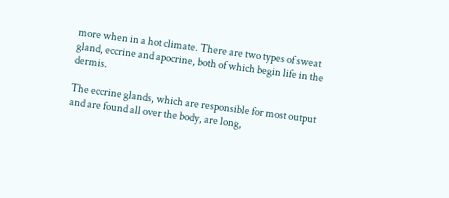more when in a hot climate. There are two types of sweat gland, eccrine and apocrine, both of which begin life in the dermis.

The eccrine glands, which are responsible for most output and are found all over the body, are long,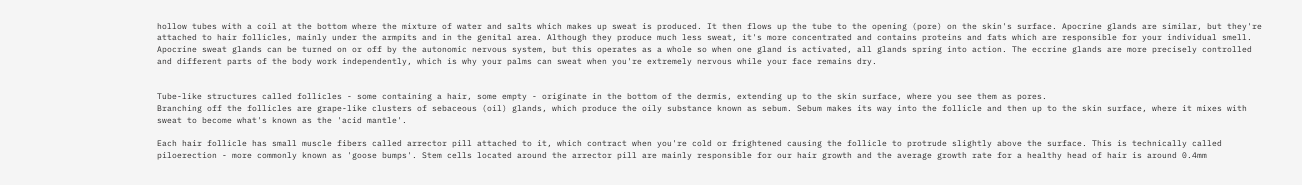hollow tubes with a coil at the bottom where the mixture of water and salts which makes up sweat is produced. It then flows up the tube to the opening (pore) on the skin's surface. Apocrine glands are similar, but they're attached to hair follicles, mainly under the armpits and in the genital area. Although they produce much less sweat, it's more concentrated and contains proteins and fats which are responsible for your individual smell. Apocrine sweat glands can be turned on or off by the autonomic nervous system, but this operates as a whole so when one gland is activated, all glands spring into action. The eccrine glands are more precisely controlled and different parts of the body work independently, which is why your palms can sweat when you're extremely nervous while your face remains dry.


Tube-like structures called follicles - some containing a hair, some empty - originate in the bottom of the dermis, extending up to the skin surface, where you see them as pores.
Branching off the follicles are grape-like clusters of sebaceous (oil) glands, which produce the oily substance known as sebum. Sebum makes its way into the follicle and then up to the skin surface, where it mixes with sweat to become what's known as the 'acid mantle'.

Each hair follicle has small muscle fibers called arrector pill attached to it, which contract when you're cold or frightened causing the follicle to protrude slightly above the surface. This is technically called piloerection - more commonly known as 'goose bumps'. Stem cells located around the arrector pill are mainly responsible for our hair growth and the average growth rate for a healthy head of hair is around 0.4mm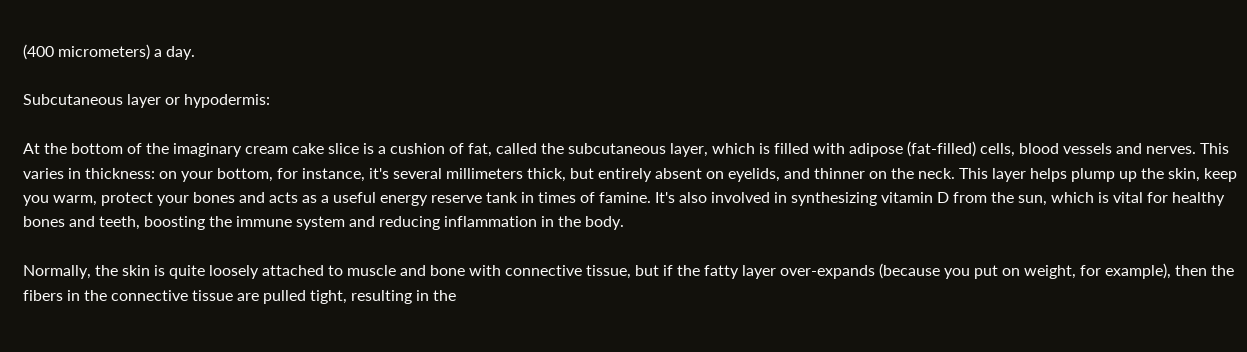(400 micrometers) a day.

Subcutaneous layer or hypodermis:

At the bottom of the imaginary cream cake slice is a cushion of fat, called the subcutaneous layer, which is filled with adipose (fat-filled) cells, blood vessels and nerves. This varies in thickness: on your bottom, for instance, it's several millimeters thick, but entirely absent on eyelids, and thinner on the neck. This layer helps plump up the skin, keep you warm, protect your bones and acts as a useful energy reserve tank in times of famine. It's also involved in synthesizing vitamin D from the sun, which is vital for healthy bones and teeth, boosting the immune system and reducing inflammation in the body.

Normally, the skin is quite loosely attached to muscle and bone with connective tissue, but if the fatty layer over-expands (because you put on weight, for example), then the fibers in the connective tissue are pulled tight, resulting in the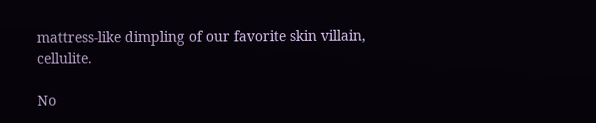mattress-like dimpling of our favorite skin villain, cellulite.

No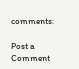comments:

Post a Comment